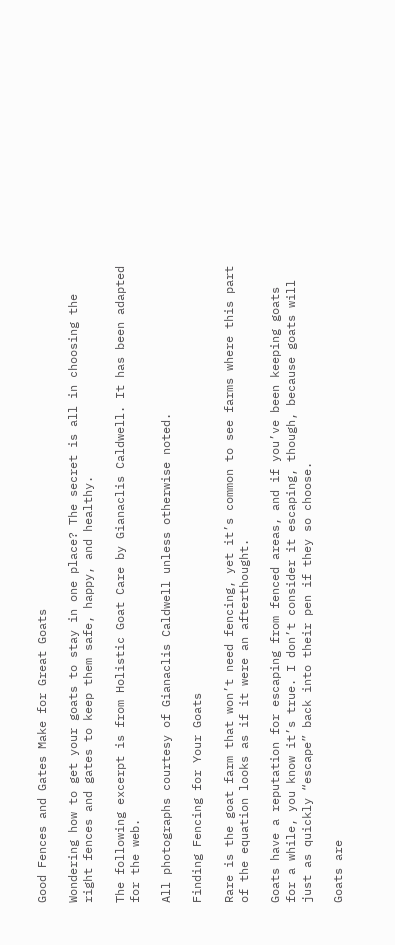Good Fences and Gates Make for Great Goats

Wondering how to get your goats to stay in one place? The secret is all in choosing the right fences and gates to keep them safe, happy, and healthy.

The following excerpt is from Holistic Goat Care by Gianaclis Caldwell. It has been adapted for the web.

All photographs courtesy of Gianaclis Caldwell unless otherwise noted.

Finding Fencing for Your Goats

Rare is the goat farm that won’t need fencing, yet it’s common to see farms where this part of the equation looks as if it were an afterthought.

Goats have a reputation for escaping from fenced areas, and if you’ve been keeping goats for a while, you know it’s true. I don’t consider it escaping, though, because goats will just as quickly “escape” back into their pen if they so choose.

Goats are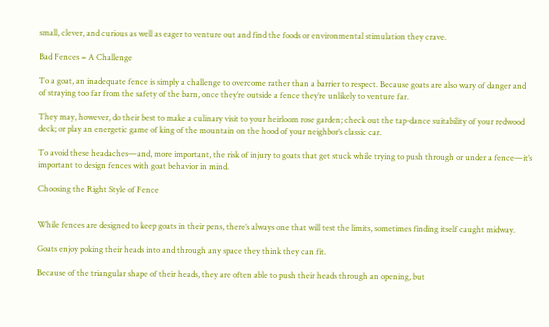small, clever, and curious as well as eager to venture out and find the foods or environmental stimulation they crave.

Bad Fences = A Challenge

To a goat, an inadequate fence is simply a challenge to overcome rather than a barrier to respect. Because goats are also wary of danger and of straying too far from the safety of the barn, once they’re outside a fence they’re unlikely to venture far.

They may, however, do their best to make a culinary visit to your heirloom rose garden; check out the tap-dance suitability of your redwood deck; or play an energetic game of king of the mountain on the hood of your neighbor’s classic car.

To avoid these headaches—and, more important, the risk of injury to goats that get stuck while trying to push through or under a fence—it’s important to design fences with goat behavior in mind.

Choosing the Right Style of Fence


While fences are designed to keep goats in their pens, there’s always one that will test the limits, sometimes finding itself caught midway.

Goats enjoy poking their heads into and through any space they think they can fit.

Because of the triangular shape of their heads, they are often able to push their heads through an opening, but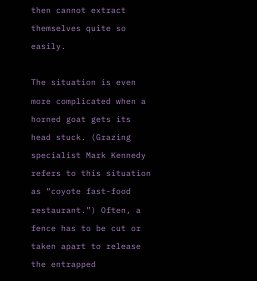then cannot extract themselves quite so easily.

The situation is even more complicated when a horned goat gets its head stuck. (Grazing specialist Mark Kennedy refers to this situation as “coyote fast-food restaurant.”) Often, a fence has to be cut or taken apart to release the entrapped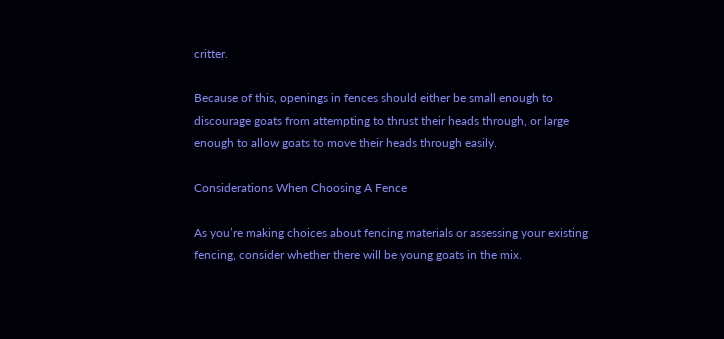critter.

Because of this, openings in fences should either be small enough to discourage goats from attempting to thrust their heads through, or large enough to allow goats to move their heads through easily.

Considerations When Choosing A Fence

As you’re making choices about fencing materials or assessing your existing fencing, consider whether there will be young goats in the mix.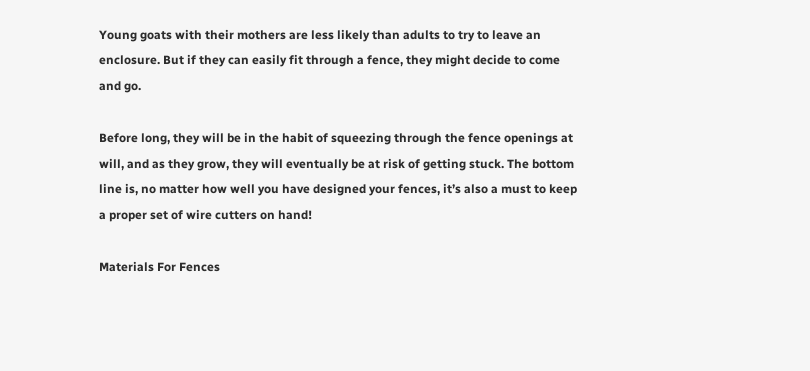Young goats with their mothers are less likely than adults to try to leave an enclosure. But if they can easily fit through a fence, they might decide to come and go.

Before long, they will be in the habit of squeezing through the fence openings at will, and as they grow, they will eventually be at risk of getting stuck. The bottom line is, no matter how well you have designed your fences, it’s also a must to keep a proper set of wire cutters on hand!

Materials For Fences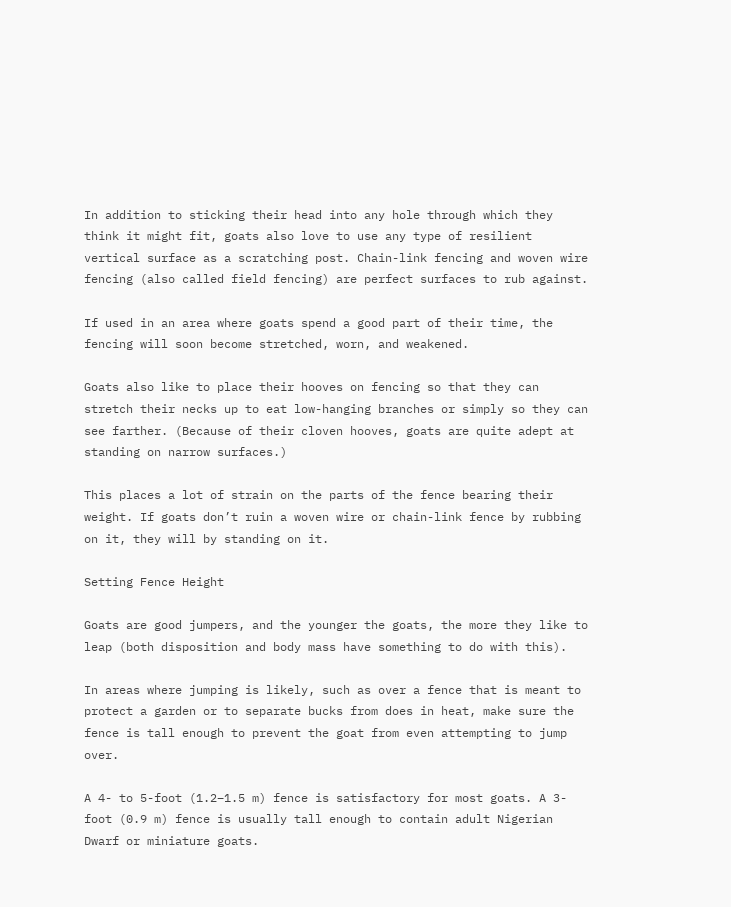In addition to sticking their head into any hole through which they think it might fit, goats also love to use any type of resilient vertical surface as a scratching post. Chain-link fencing and woven wire fencing (also called field fencing) are perfect surfaces to rub against.

If used in an area where goats spend a good part of their time, the fencing will soon become stretched, worn, and weakened.

Goats also like to place their hooves on fencing so that they can stretch their necks up to eat low-hanging branches or simply so they can see farther. (Because of their cloven hooves, goats are quite adept at standing on narrow surfaces.)

This places a lot of strain on the parts of the fence bearing their weight. If goats don’t ruin a woven wire or chain-link fence by rubbing on it, they will by standing on it.

Setting Fence Height

Goats are good jumpers, and the younger the goats, the more they like to leap (both disposition and body mass have something to do with this).

In areas where jumping is likely, such as over a fence that is meant to protect a garden or to separate bucks from does in heat, make sure the fence is tall enough to prevent the goat from even attempting to jump over.

A 4- to 5-foot (1.2–1.5 m) fence is satisfactory for most goats. A 3-foot (0.9 m) fence is usually tall enough to contain adult Nigerian Dwarf or miniature goats.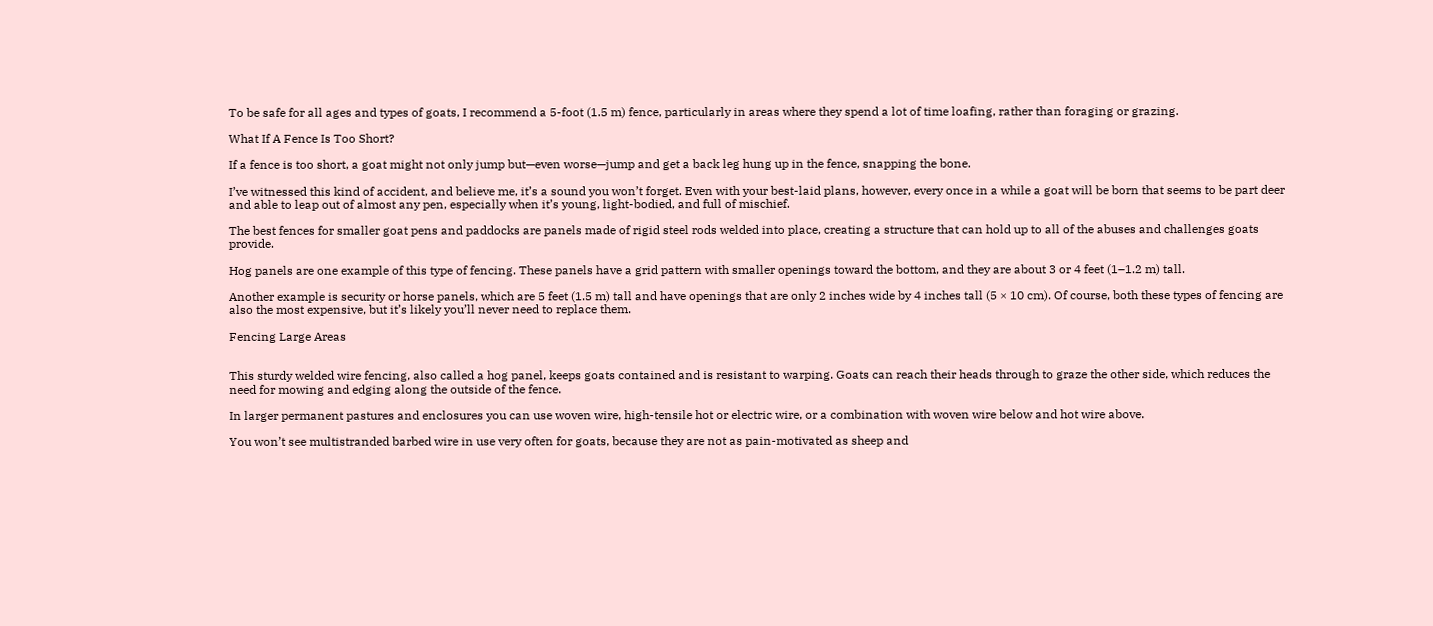To be safe for all ages and types of goats, I recommend a 5-foot (1.5 m) fence, particularly in areas where they spend a lot of time loafing, rather than foraging or grazing.

What If A Fence Is Too Short?

If a fence is too short, a goat might not only jump but—even worse—jump and get a back leg hung up in the fence, snapping the bone.

I’ve witnessed this kind of accident, and believe me, it’s a sound you won’t forget. Even with your best-laid plans, however, every once in a while a goat will be born that seems to be part deer and able to leap out of almost any pen, especially when it’s young, light-bodied, and full of mischief.

The best fences for smaller goat pens and paddocks are panels made of rigid steel rods welded into place, creating a structure that can hold up to all of the abuses and challenges goats provide.

Hog panels are one example of this type of fencing. These panels have a grid pattern with smaller openings toward the bottom, and they are about 3 or 4 feet (1–1.2 m) tall.

Another example is security or horse panels, which are 5 feet (1.5 m) tall and have openings that are only 2 inches wide by 4 inches tall (5 × 10 cm). Of course, both these types of fencing are also the most expensive, but it’s likely you’ll never need to replace them.

Fencing Large Areas


This sturdy welded wire fencing, also called a hog panel, keeps goats contained and is resistant to warping. Goats can reach their heads through to graze the other side, which reduces the need for mowing and edging along the outside of the fence.

In larger permanent pastures and enclosures you can use woven wire, high-tensile hot or electric wire, or a combination with woven wire below and hot wire above.

You won’t see multistranded barbed wire in use very often for goats, because they are not as pain-motivated as sheep and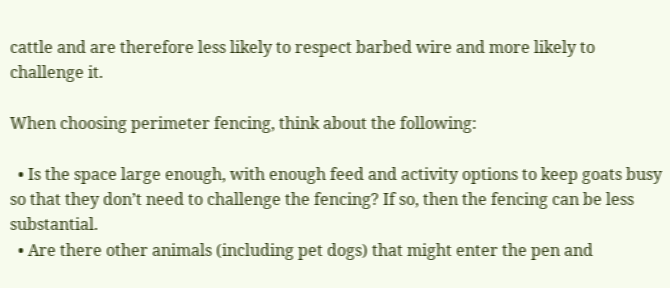cattle and are therefore less likely to respect barbed wire and more likely to challenge it.

When choosing perimeter fencing, think about the following:

  • Is the space large enough, with enough feed and activity options to keep goats busy so that they don’t need to challenge the fencing? If so, then the fencing can be less substantial.
  • Are there other animals (including pet dogs) that might enter the pen and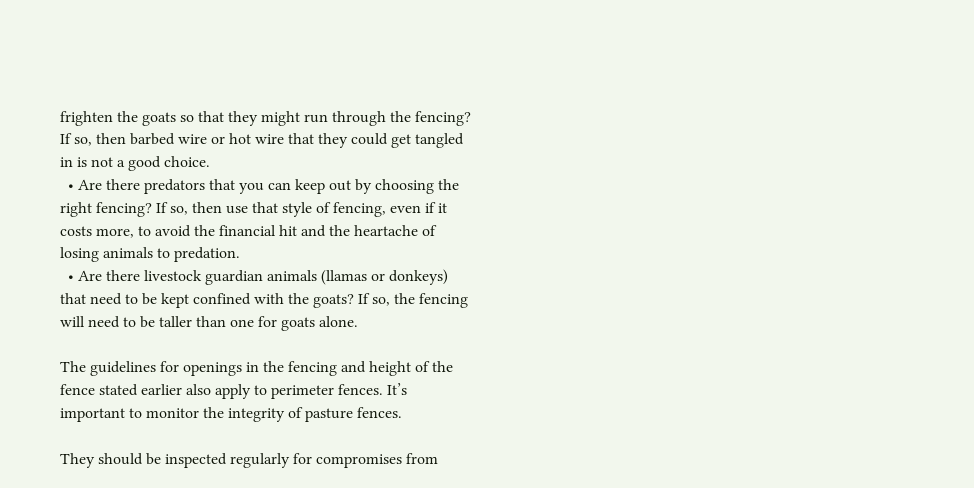frighten the goats so that they might run through the fencing? If so, then barbed wire or hot wire that they could get tangled in is not a good choice.
  • Are there predators that you can keep out by choosing the right fencing? If so, then use that style of fencing, even if it costs more, to avoid the financial hit and the heartache of losing animals to predation.
  • Are there livestock guardian animals (llamas or donkeys) that need to be kept confined with the goats? If so, the fencing will need to be taller than one for goats alone.

The guidelines for openings in the fencing and height of the fence stated earlier also apply to perimeter fences. It’s important to monitor the integrity of pasture fences.

They should be inspected regularly for compromises from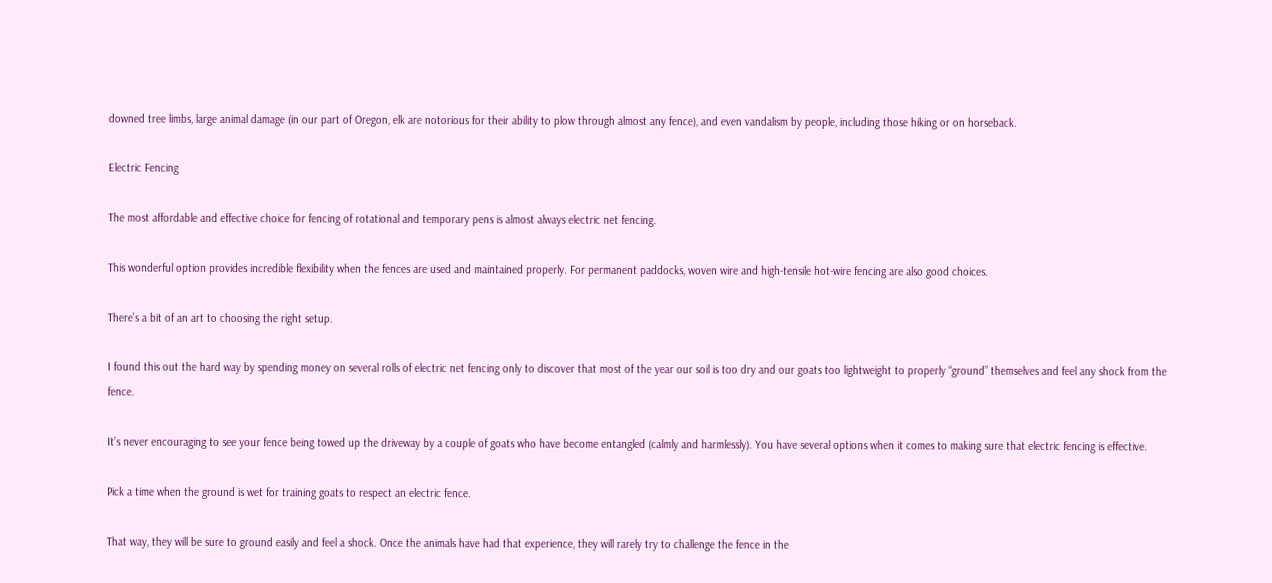downed tree limbs, large animal damage (in our part of Oregon, elk are notorious for their ability to plow through almost any fence), and even vandalism by people, including those hiking or on horseback.

Electric Fencing

The most affordable and effective choice for fencing of rotational and temporary pens is almost always electric net fencing.

This wonderful option provides incredible flexibility when the fences are used and maintained properly. For permanent paddocks, woven wire and high-tensile hot-wire fencing are also good choices.

There’s a bit of an art to choosing the right setup.

I found this out the hard way by spending money on several rolls of electric net fencing only to discover that most of the year our soil is too dry and our goats too lightweight to properly “ground” themselves and feel any shock from the fence.

It’s never encouraging to see your fence being towed up the driveway by a couple of goats who have become entangled (calmly and harmlessly). You have several options when it comes to making sure that electric fencing is effective.

Pick a time when the ground is wet for training goats to respect an electric fence.

That way, they will be sure to ground easily and feel a shock. Once the animals have had that experience, they will rarely try to challenge the fence in the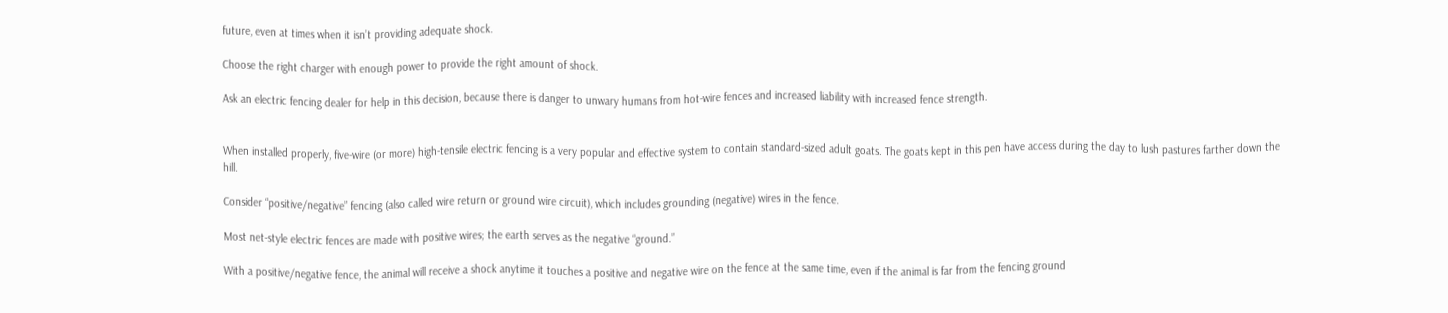future, even at times when it isn’t providing adequate shock.

Choose the right charger with enough power to provide the right amount of shock.

Ask an electric fencing dealer for help in this decision, because there is danger to unwary humans from hot-wire fences and increased liability with increased fence strength.


When installed properly, five-wire (or more) high-tensile electric fencing is a very popular and effective system to contain standard-sized adult goats. The goats kept in this pen have access during the day to lush pastures farther down the hill.

Consider “positive/negative” fencing (also called wire return or ground wire circuit), which includes grounding (negative) wires in the fence.

Most net-style electric fences are made with positive wires; the earth serves as the negative “ground.”

With a positive/negative fence, the animal will receive a shock anytime it touches a positive and negative wire on the fence at the same time, even if the animal is far from the fencing ground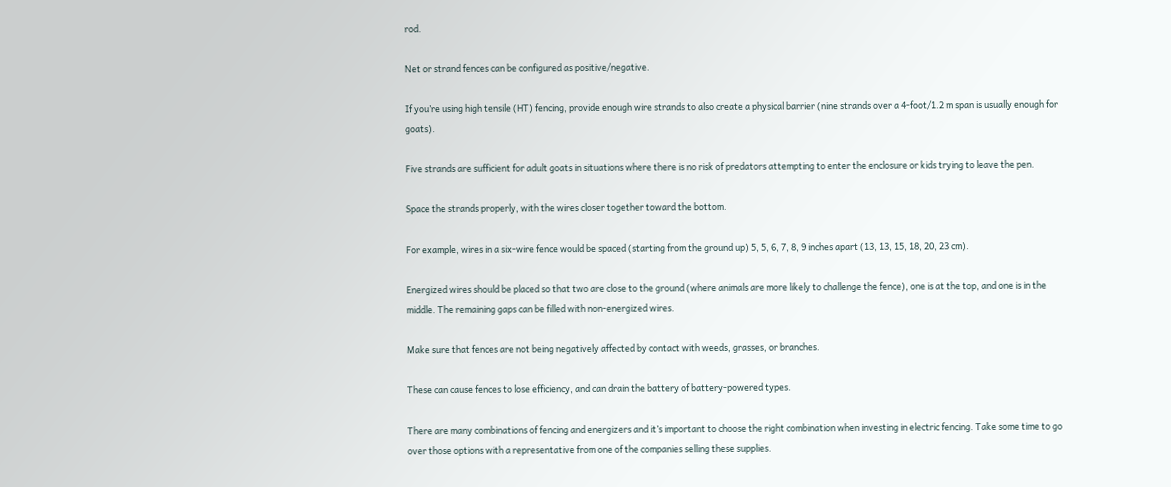rod.

Net or strand fences can be configured as positive/negative.

If you’re using high tensile (HT) fencing, provide enough wire strands to also create a physical barrier (nine strands over a 4-foot/1.2 m span is usually enough for goats).

Five strands are sufficient for adult goats in situations where there is no risk of predators attempting to enter the enclosure or kids trying to leave the pen.

Space the strands properly, with the wires closer together toward the bottom.

For example, wires in a six-wire fence would be spaced (starting from the ground up) 5, 5, 6, 7, 8, 9 inches apart (13, 13, 15, 18, 20, 23 cm).

Energized wires should be placed so that two are close to the ground (where animals are more likely to challenge the fence), one is at the top, and one is in the middle. The remaining gaps can be filled with non-energized wires.

Make sure that fences are not being negatively affected by contact with weeds, grasses, or branches.

These can cause fences to lose efficiency, and can drain the battery of battery-powered types.

There are many combinations of fencing and energizers and it’s important to choose the right combination when investing in electric fencing. Take some time to go over those options with a representative from one of the companies selling these supplies.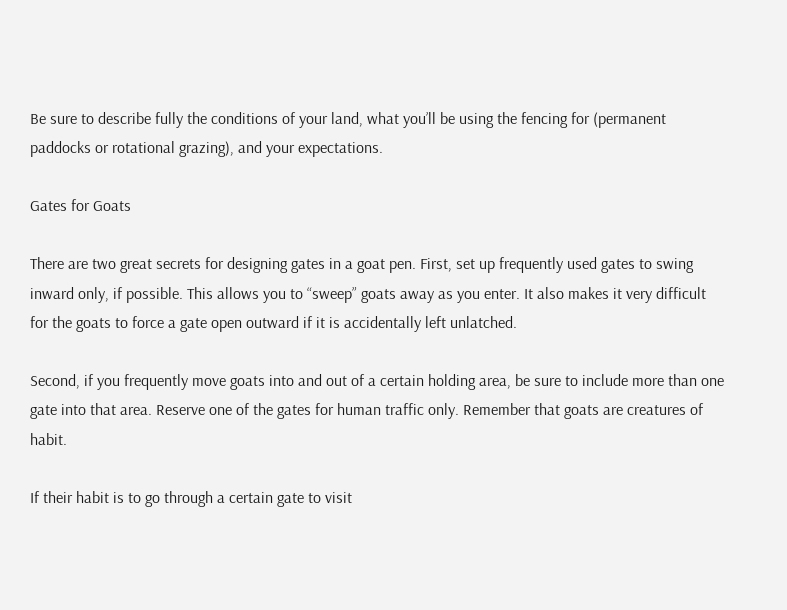Be sure to describe fully the conditions of your land, what you’ll be using the fencing for (permanent paddocks or rotational grazing), and your expectations.

Gates for Goats

There are two great secrets for designing gates in a goat pen. First, set up frequently used gates to swing inward only, if possible. This allows you to “sweep” goats away as you enter. It also makes it very difficult for the goats to force a gate open outward if it is accidentally left unlatched.

Second, if you frequently move goats into and out of a certain holding area, be sure to include more than one gate into that area. Reserve one of the gates for human traffic only. Remember that goats are creatures of habit.

If their habit is to go through a certain gate to visit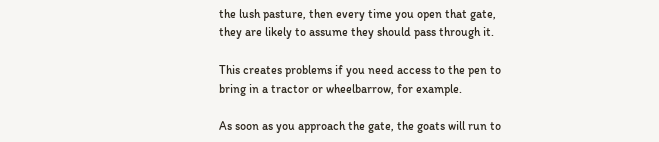the lush pasture, then every time you open that gate, they are likely to assume they should pass through it.

This creates problems if you need access to the pen to bring in a tractor or wheelbarrow, for example.

As soon as you approach the gate, the goats will run to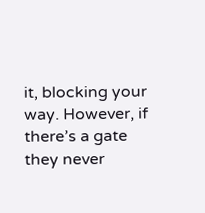it, blocking your way. However, if there’s a gate they never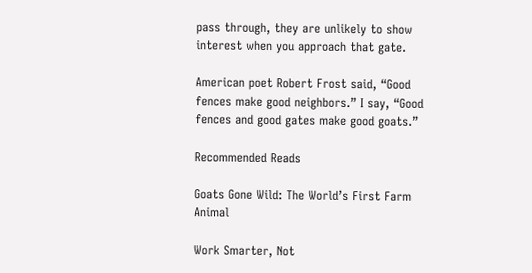pass through, they are unlikely to show interest when you approach that gate.

American poet Robert Frost said, “Good fences make good neighbors.” I say, “Good fences and good gates make good goats.”

Recommended Reads

Goats Gone Wild: The World’s First Farm Animal

Work Smarter, Not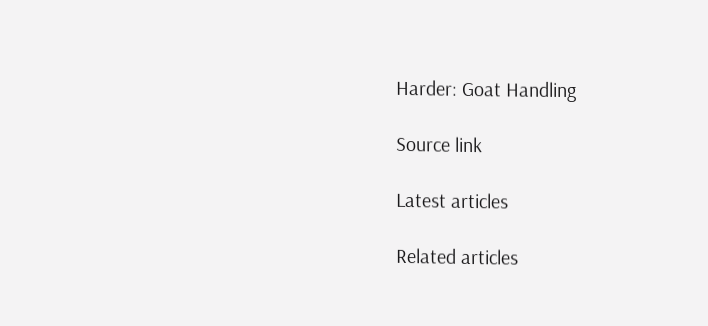Harder: Goat Handling

Source link

Latest articles

Related articles